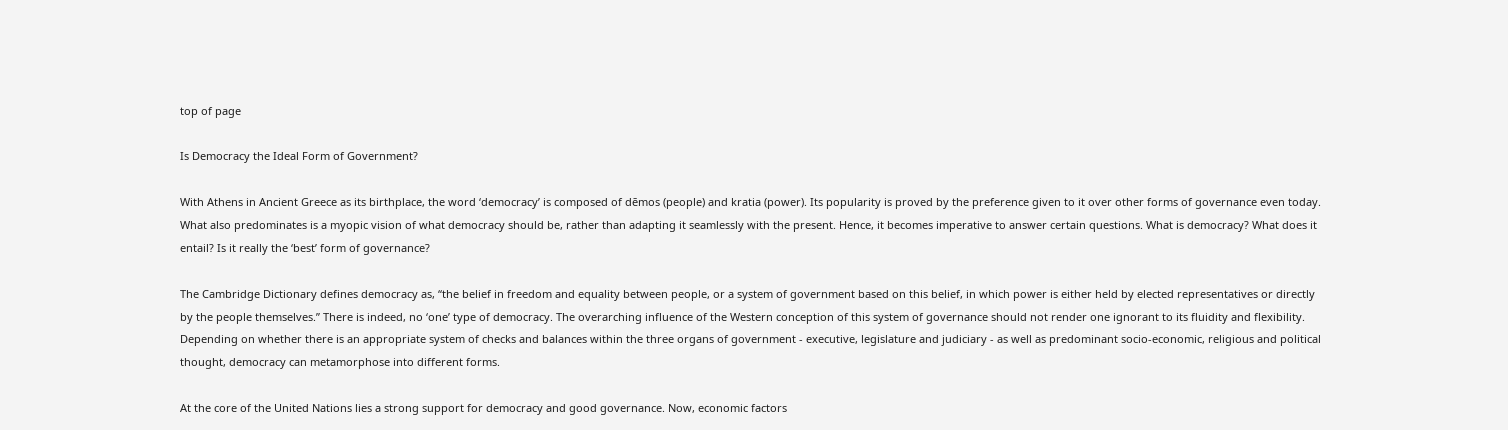top of page

Is Democracy the Ideal Form of Government?

With Athens in Ancient Greece as its birthplace, the word ‘democracy’ is composed of dēmos (people) and kratia (power). Its popularity is proved by the preference given to it over other forms of governance even today. What also predominates is a myopic vision of what democracy should be, rather than adapting it seamlessly with the present. Hence, it becomes imperative to answer certain questions. What is democracy? What does it entail? Is it really the ‘best’ form of governance?

The Cambridge Dictionary defines democracy as, “the belief in freedom and equality between people, or a system of government based on this belief, in which power is either held by elected representatives or directly by the people themselves.” There is indeed, no ‘one’ type of democracy. The overarching influence of the Western conception of this system of governance should not render one ignorant to its fluidity and flexibility. Depending on whether there is an appropriate system of checks and balances within the three organs of government - executive, legislature and judiciary - as well as predominant socio-economic, religious and political thought, democracy can metamorphose into different forms.

At the core of the United Nations lies a strong support for democracy and good governance. Now, economic factors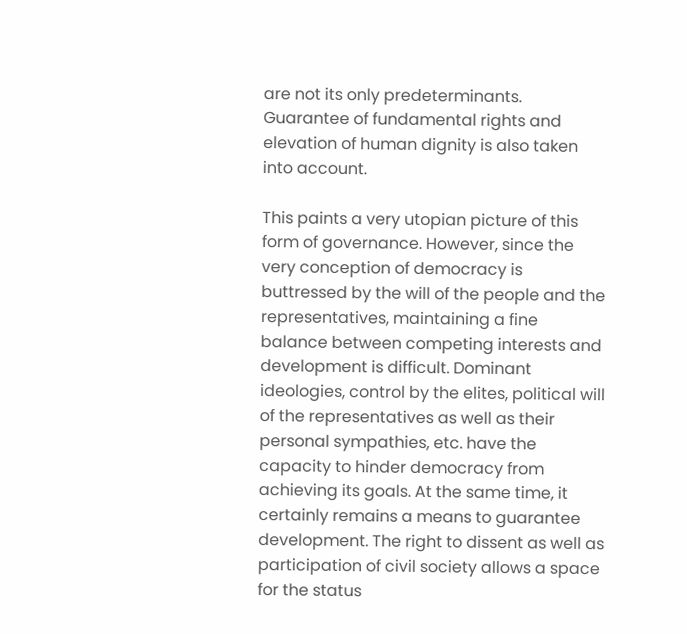are not its only predeterminants. Guarantee of fundamental rights and elevation of human dignity is also taken into account.

This paints a very utopian picture of this form of governance. However, since the very conception of democracy is buttressed by the will of the people and the representatives, maintaining a fine balance between competing interests and development is difficult. Dominant ideologies, control by the elites, political will of the representatives as well as their personal sympathies, etc. have the capacity to hinder democracy from achieving its goals. At the same time, it certainly remains a means to guarantee development. The right to dissent as well as participation of civil society allows a space for the status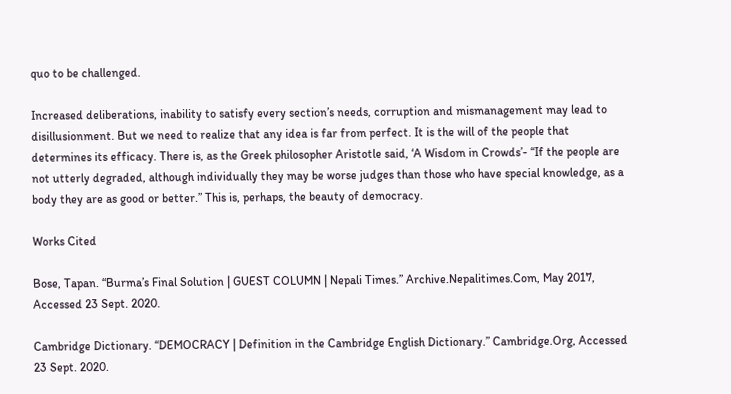quo to be challenged.

Increased deliberations, inability to satisfy every section’s needs, corruption and mismanagement may lead to disillusionment. But we need to realize that any idea is far from perfect. It is the will of the people that determines its efficacy. There is, as the Greek philosopher Aristotle said, ‘A Wisdom in Crowds’- “If the people are not utterly degraded, although individually they may be worse judges than those who have special knowledge, as a body they are as good or better.” This is, perhaps, the beauty of democracy.

Works Cited

Bose, Tapan. “Burma’s Final Solution | GUEST COLUMN | Nepali Times.” Archive.Nepalitimes.Com, May 2017, Accessed 23 Sept. 2020.

Cambridge Dictionary. “DEMOCRACY | Definition in the Cambridge English Dictionary.” Cambridge.Org, Accessed 23 Sept. 2020.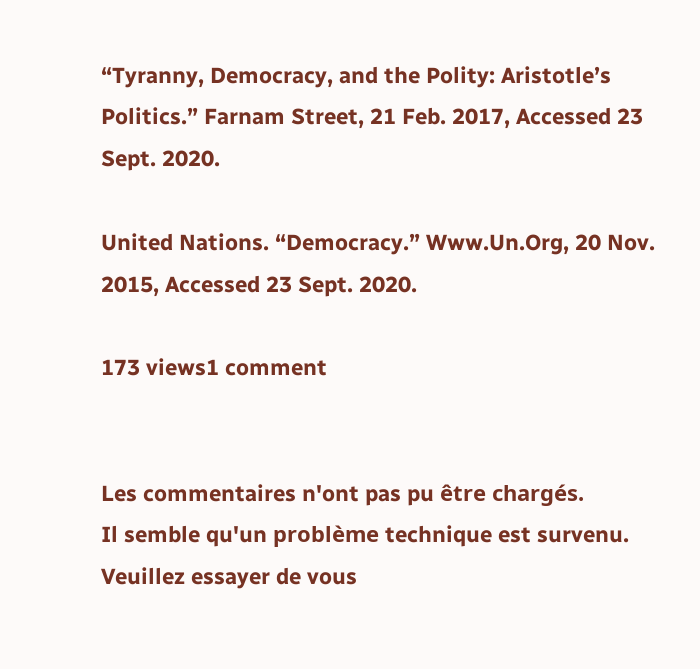“Tyranny, Democracy, and the Polity: Aristotle’s Politics.” Farnam Street, 21 Feb. 2017, Accessed 23 Sept. 2020.

United Nations. “Democracy.” Www.Un.Org, 20 Nov. 2015, Accessed 23 Sept. 2020.

173 views1 comment


Les commentaires n'ont pas pu être chargés.
Il semble qu'un problème technique est survenu. Veuillez essayer de vous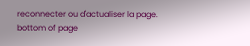reconnecter ou d'actualiser la page.
bottom of page